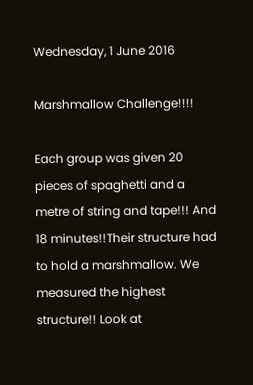Wednesday, 1 June 2016

Marshmallow Challenge!!!!

Each group was given 20 pieces of spaghetti and a metre of string and tape!!! And 18 minutes!!Their structure had to hold a marshmallow. We measured the highest structure!! Look at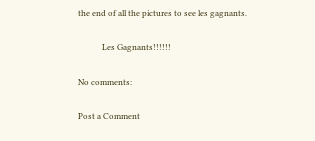the end of all the pictures to see les gagnants.

            Les Gagnants!!!!!!

No comments:

Post a Comment